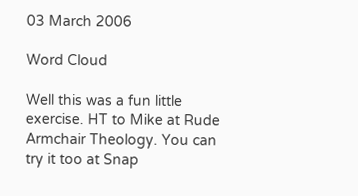03 March 2006

Word Cloud

Well this was a fun little exercise. HT to Mike at Rude Armchair Theology. You can try it too at Snap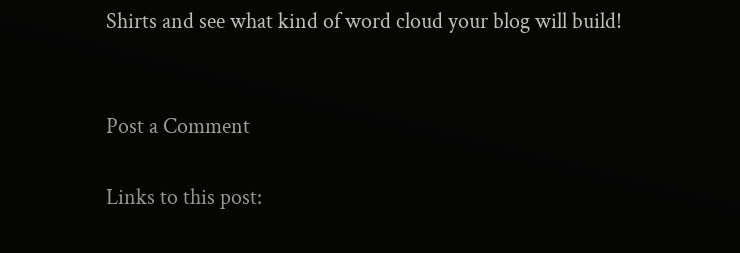Shirts and see what kind of word cloud your blog will build!


Post a Comment

Links to this post: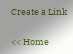Create a Link

<< Home